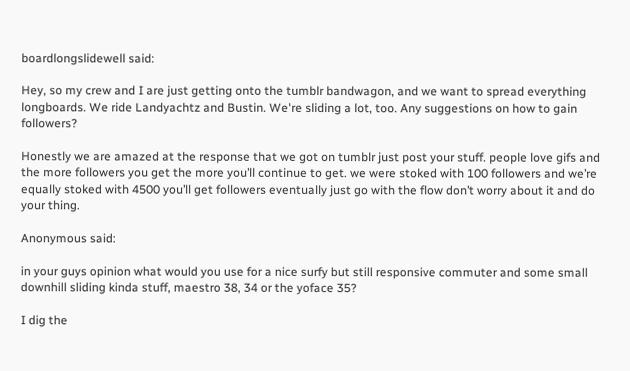boardlongslidewell said:

Hey, so my crew and I are just getting onto the tumblr bandwagon, and we want to spread everything longboards. We ride Landyachtz and Bustin. We're sliding a lot, too. Any suggestions on how to gain followers?

Honestly we are amazed at the response that we got on tumblr just post your stuff. people love gifs and the more followers you get the more you’ll continue to get. we were stoked with 100 followers and we’re equally stoked with 4500 you’ll get followers eventually just go with the flow don’t worry about it and do your thing.

Anonymous said:

in your guys opinion what would you use for a nice surfy but still responsive commuter and some small downhill sliding kinda stuff, maestro 38, 34 or the yoface 35?

I dig the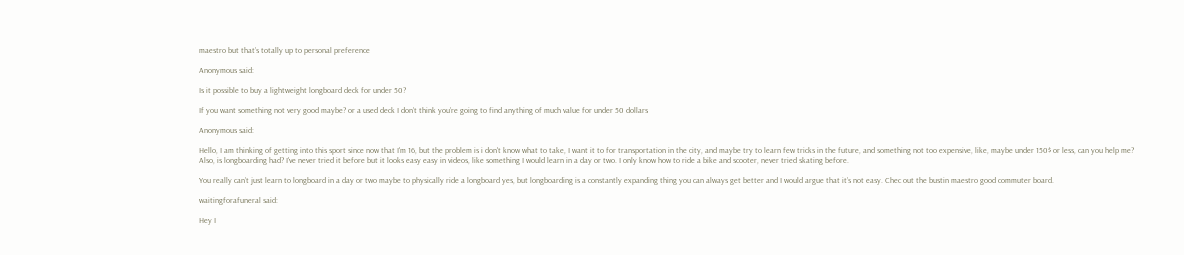maestro but that’s totally up to personal preference

Anonymous said:

Is it possible to buy a lightweight longboard deck for under 50?

If you want something not very good maybe? or a used deck I don’t think you’re going to find anything of much value for under 50 dollars

Anonymous said:

Hello, I am thinking of getting into this sport since now that I'm 16, but the problem is i don't know what to take, I want it to for transportation in the city, and maybe try to learn few tricks in the future, and something not too expensive, like, maybe under 150$ or less, can you help me? Also, is longboarding had? I've never tried it before but it looks easy easy in videos, like something I would learn in a day or two. I only know how to ride a bike and scooter, never tried skating before.

You really can’t just learn to longboard in a day or two maybe to physically ride a longboard yes, but longboarding is a constantly expanding thing you can always get better and I would argue that it’s not easy. Chec out the bustin maestro good commuter board.

waitingforafuneral said:

Hey I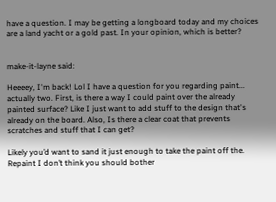have a question. I may be getting a longboard today and my choices are a land yacht or a gold past. In your opinion, which is better?


make-it-layne said:

Heeeey, I'm back! Lol I have a question for you regarding paint... actually two. First, is there a way I could paint over the already painted surface? Like I just want to add stuff to the design that's already on the board. Also, Is there a clear coat that prevents scratches and stuff that I can get?

Likely you’d want to sand it just enough to take the paint off the. Repaint I don’t think you should bother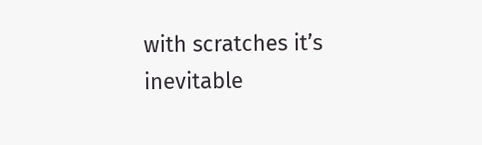with scratches it’s inevitable